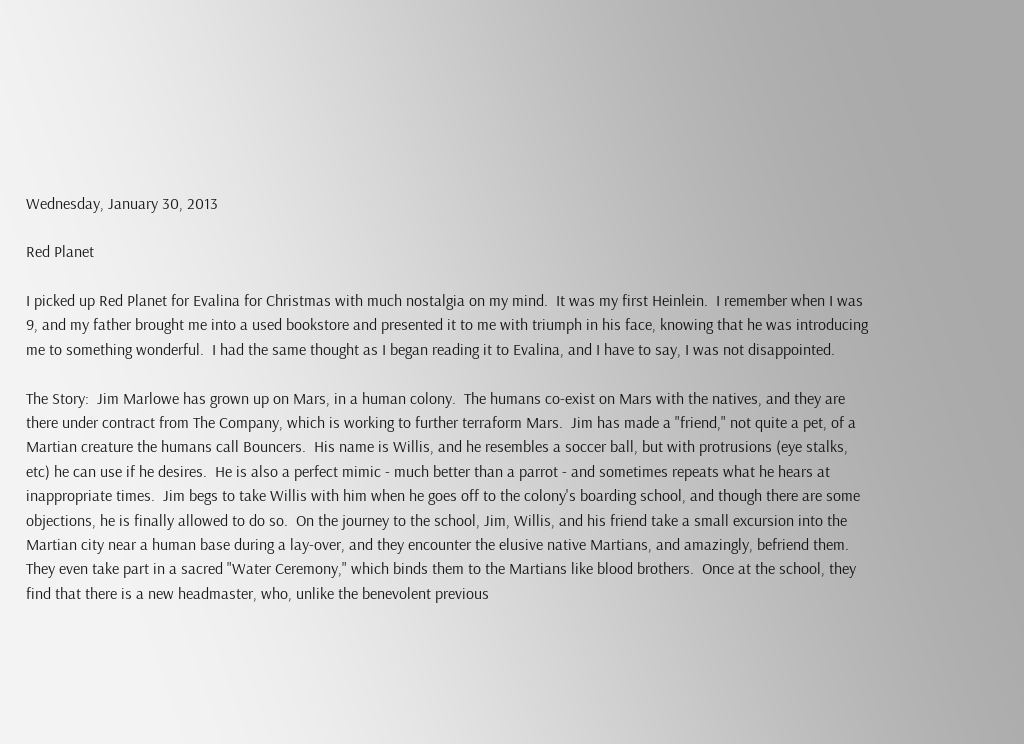Wednesday, January 30, 2013

Red Planet

I picked up Red Planet for Evalina for Christmas with much nostalgia on my mind.  It was my first Heinlein.  I remember when I was 9, and my father brought me into a used bookstore and presented it to me with triumph in his face, knowing that he was introducing me to something wonderful.  I had the same thought as I began reading it to Evalina, and I have to say, I was not disappointed.

The Story:  Jim Marlowe has grown up on Mars, in a human colony.  The humans co-exist on Mars with the natives, and they are there under contract from The Company, which is working to further terraform Mars.  Jim has made a "friend," not quite a pet, of a Martian creature the humans call Bouncers.  His name is Willis, and he resembles a soccer ball, but with protrusions (eye stalks, etc) he can use if he desires.  He is also a perfect mimic - much better than a parrot - and sometimes repeats what he hears at inappropriate times.  Jim begs to take Willis with him when he goes off to the colony's boarding school, and though there are some objections, he is finally allowed to do so.  On the journey to the school, Jim, Willis, and his friend take a small excursion into the Martian city near a human base during a lay-over, and they encounter the elusive native Martians, and amazingly, befriend them.  They even take part in a sacred "Water Ceremony," which binds them to the Martians like blood brothers.  Once at the school, they find that there is a new headmaster, who, unlike the benevolent previous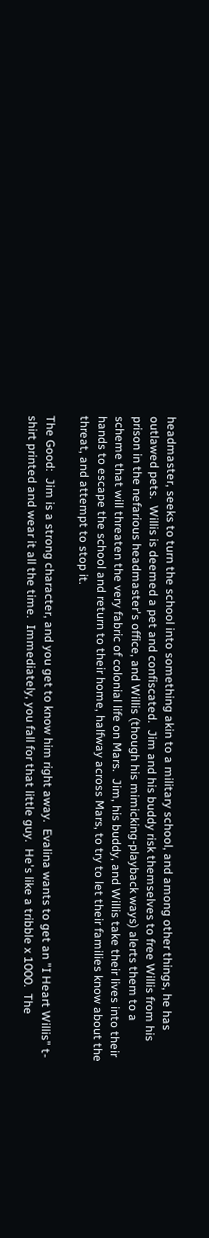headmaster, seeks to turn the school into something akin to a military school, and among other things, he has outlawed pets.  Willis is deemed a pet and confiscated.  Jim and his buddy risk themselves to free Willis from his prison in the nefarious headmaster's office, and Willis (though his mimicking-playback ways) alerts them to a scheme that will threaten the very fabric of colonial life on Mars.  Jim, his buddy, and Willis take their lives into their hands to escape the school and return to their home, halfway across Mars, to try to let their families know about the threat, and attempt to stop it.

The Good:  Jim is a strong character, and you get to know him right away.  Evalina wants to get an "I Heart Willis" t-shirt printed and wear it all the time.  Immediately, you fall for that little guy.  He's like a tribble x 1000.  The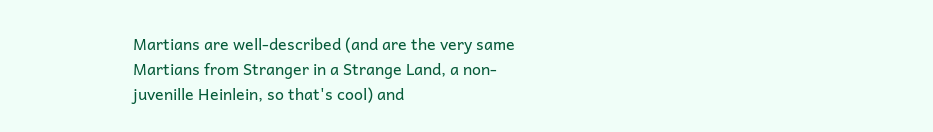Martians are well-described (and are the very same Martians from Stranger in a Strange Land, a non-juvenille Heinlein, so that's cool) and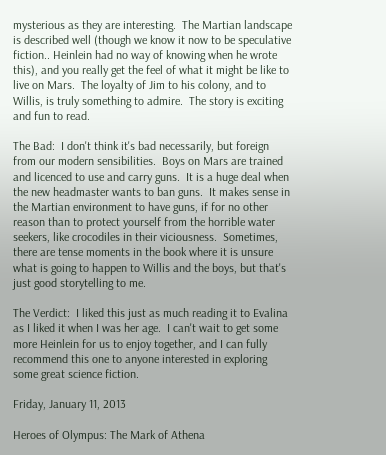mysterious as they are interesting.  The Martian landscape is described well (though we know it now to be speculative fiction.. Heinlein had no way of knowing when he wrote this), and you really get the feel of what it might be like to live on Mars.  The loyalty of Jim to his colony, and to Willis, is truly something to admire.  The story is exciting and fun to read.

The Bad:  I don't think it's bad necessarily, but foreign from our modern sensibilities.  Boys on Mars are trained and licenced to use and carry guns.  It is a huge deal when the new headmaster wants to ban guns.  It makes sense in the Martian environment to have guns, if for no other reason than to protect yourself from the horrible water seekers, like crocodiles in their viciousness.  Sometimes, there are tense moments in the book where it is unsure what is going to happen to Willis and the boys, but that's just good storytelling to me.

The Verdict:  I liked this just as much reading it to Evalina as I liked it when I was her age.  I can't wait to get some more Heinlein for us to enjoy together, and I can fully recommend this one to anyone interested in exploring some great science fiction.

Friday, January 11, 2013

Heroes of Olympus: The Mark of Athena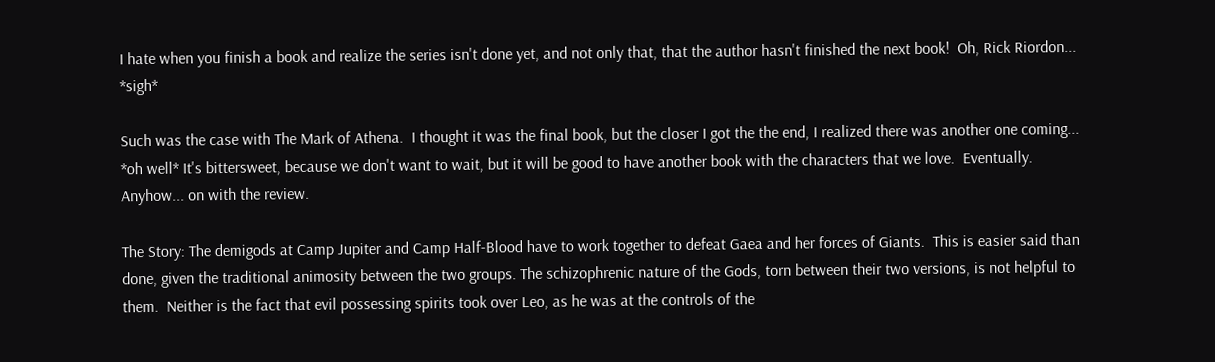I hate when you finish a book and realize the series isn't done yet, and not only that, that the author hasn't finished the next book!  Oh, Rick Riordon... *sigh*

Such was the case with The Mark of Athena.  I thought it was the final book, but the closer I got the the end, I realized there was another one coming... *oh well* It's bittersweet, because we don't want to wait, but it will be good to have another book with the characters that we love.  Eventually.  Anyhow... on with the review.

The Story: The demigods at Camp Jupiter and Camp Half-Blood have to work together to defeat Gaea and her forces of Giants.  This is easier said than done, given the traditional animosity between the two groups. The schizophrenic nature of the Gods, torn between their two versions, is not helpful to them.  Neither is the fact that evil possessing spirits took over Leo, as he was at the controls of the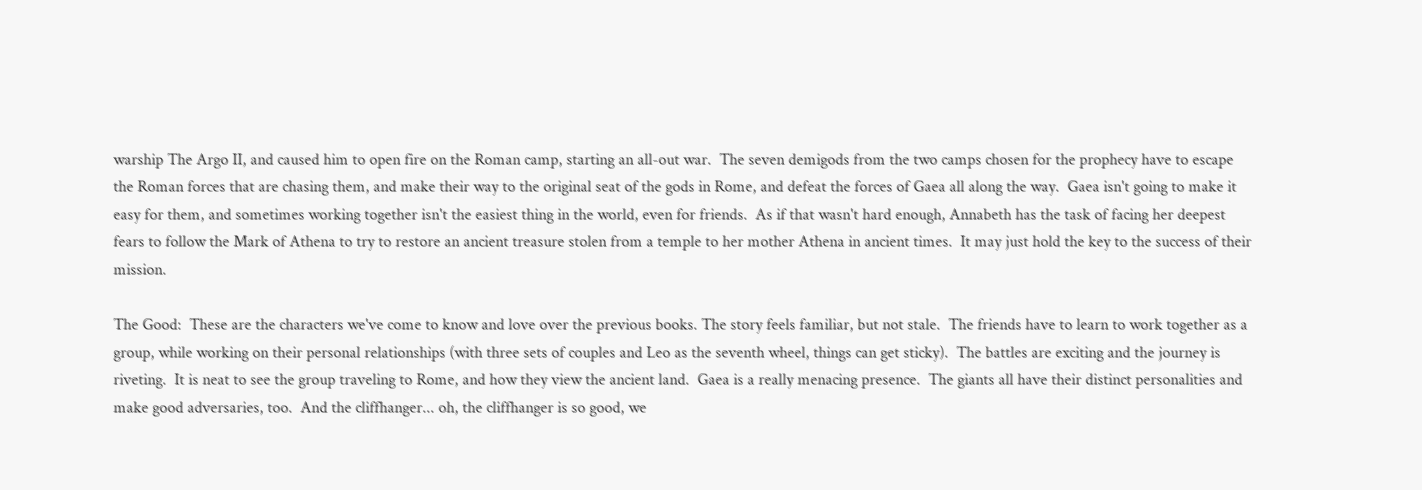warship The Argo II, and caused him to open fire on the Roman camp, starting an all-out war.  The seven demigods from the two camps chosen for the prophecy have to escape the Roman forces that are chasing them, and make their way to the original seat of the gods in Rome, and defeat the forces of Gaea all along the way.  Gaea isn't going to make it easy for them, and sometimes working together isn't the easiest thing in the world, even for friends.  As if that wasn't hard enough, Annabeth has the task of facing her deepest fears to follow the Mark of Athena to try to restore an ancient treasure stolen from a temple to her mother Athena in ancient times.  It may just hold the key to the success of their mission.

The Good:  These are the characters we've come to know and love over the previous books. The story feels familiar, but not stale.  The friends have to learn to work together as a group, while working on their personal relationships (with three sets of couples and Leo as the seventh wheel, things can get sticky).  The battles are exciting and the journey is riveting.  It is neat to see the group traveling to Rome, and how they view the ancient land.  Gaea is a really menacing presence.  The giants all have their distinct personalities and make good adversaries, too.  And the cliffhanger... oh, the cliffhanger is so good, we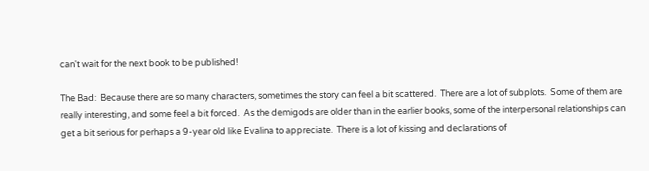can't wait for the next book to be published!

The Bad:  Because there are so many characters, sometimes the story can feel a bit scattered.  There are a lot of subplots.  Some of them are really interesting, and some feel a bit forced.  As the demigods are older than in the earlier books, some of the interpersonal relationships can get a bit serious for perhaps a 9-year old like Evalina to appreciate.  There is a lot of kissing and declarations of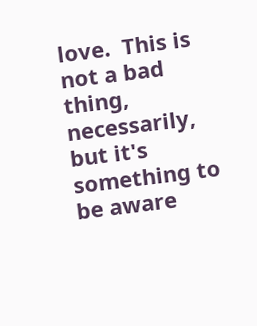love.  This is not a bad thing, necessarily, but it's something to be aware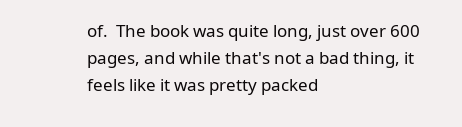of.  The book was quite long, just over 600 pages, and while that's not a bad thing, it feels like it was pretty packed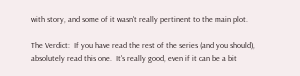with story, and some of it wasn't really pertinent to the main plot.

The Verdict:  If you have read the rest of the series (and you should), absolutely read this one.  It's really good, even if it can be a bit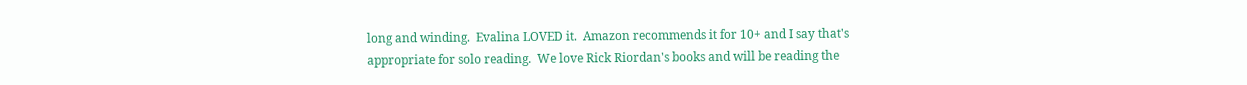long and winding.  Evalina LOVED it.  Amazon recommends it for 10+ and I say that's appropriate for solo reading.  We love Rick Riordan's books and will be reading the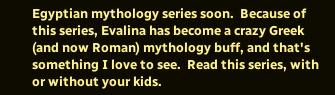Egyptian mythology series soon.  Because of this series, Evalina has become a crazy Greek (and now Roman) mythology buff, and that's something I love to see.  Read this series, with or without your kids.